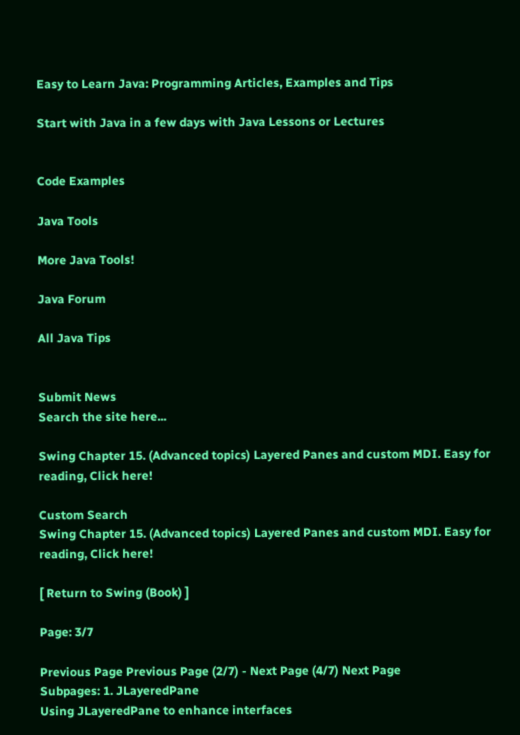Easy to Learn Java: Programming Articles, Examples and Tips

Start with Java in a few days with Java Lessons or Lectures


Code Examples

Java Tools

More Java Tools!

Java Forum

All Java Tips


Submit News
Search the site here...

Swing Chapter 15. (Advanced topics) Layered Panes and custom MDI. Easy for reading, Click here!

Custom Search
Swing Chapter 15. (Advanced topics) Layered Panes and custom MDI. Easy for reading, Click here!

[ Return to Swing (Book) ]

Page: 3/7

Previous Page Previous Page (2/7) - Next Page (4/7) Next Page
Subpages: 1. JLayeredPane
Using JLayeredPane to enhance interfaces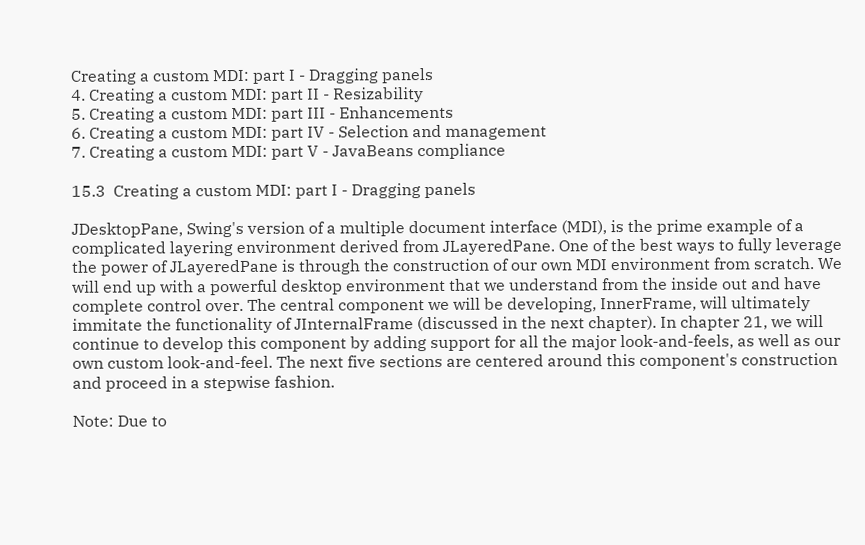Creating a custom MDI: part I - Dragging panels
4. Creating a custom MDI: part II - Resizability
5. Creating a custom MDI: part III - Enhancements
6. Creating a custom MDI: part IV - Selection and management
7. Creating a custom MDI: part V - JavaBeans compliance

15.3  Creating a custom MDI: part I - Dragging panels

JDesktopPane, Swing's version of a multiple document interface (MDI), is the prime example of a complicated layering environment derived from JLayeredPane. One of the best ways to fully leverage the power of JLayeredPane is through the construction of our own MDI environment from scratch. We will end up with a powerful desktop environment that we understand from the inside out and have complete control over. The central component we will be developing, InnerFrame, will ultimately immitate the functionality of JInternalFrame (discussed in the next chapter). In chapter 21, we will continue to develop this component by adding support for all the major look-and-feels, as well as our own custom look-and-feel. The next five sections are centered around this component's construction and proceed in a stepwise fashion.

Note: Due to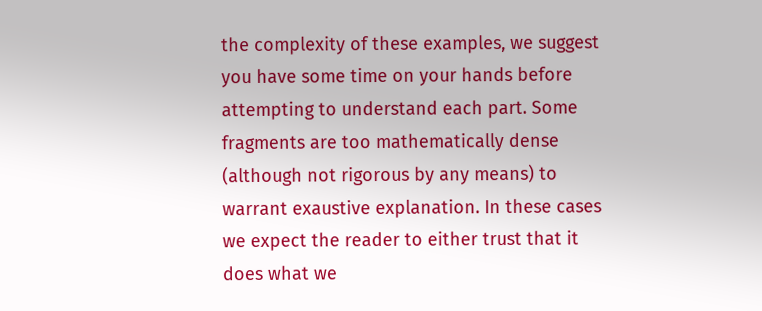the complexity of these examples, we suggest you have some time on your hands before attempting to understand each part. Some fragments are too mathematically dense (although not rigorous by any means) to warrant exaustive explanation. In these cases we expect the reader to either trust that it does what we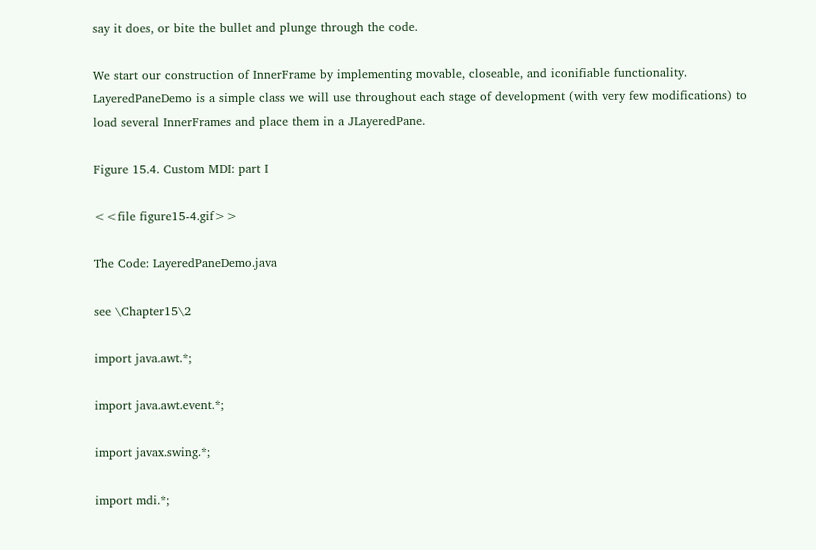say it does, or bite the bullet and plunge through the code.

We start our construction of InnerFrame by implementing movable, closeable, and iconifiable functionality. LayeredPaneDemo is a simple class we will use throughout each stage of development (with very few modifications) to load several InnerFrames and place them in a JLayeredPane.

Figure 15.4. Custom MDI: part I

<<file figure15-4.gif>>

The Code: LayeredPaneDemo.java

see \Chapter15\2

import java.awt.*;

import java.awt.event.*;

import javax.swing.*;

import mdi.*;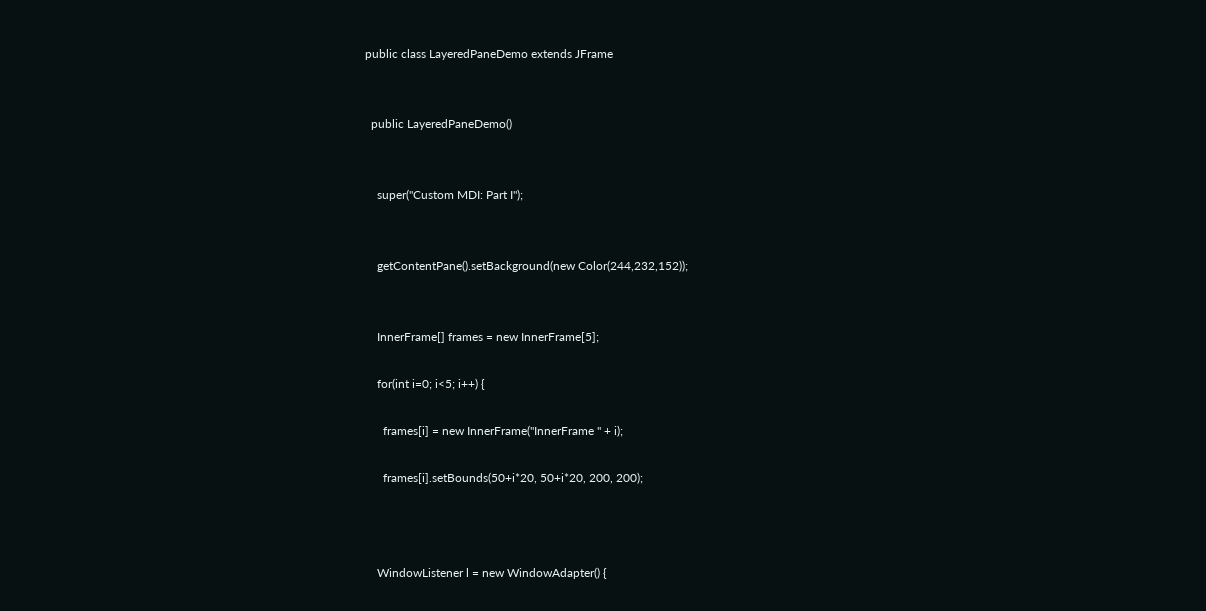public class LayeredPaneDemo extends JFrame


  public LayeredPaneDemo()


    super("Custom MDI: Part I");


    getContentPane().setBackground(new Color(244,232,152));


    InnerFrame[] frames = new InnerFrame[5];

    for(int i=0; i<5; i++) {

      frames[i] = new InnerFrame("InnerFrame " + i);

      frames[i].setBounds(50+i*20, 50+i*20, 200, 200);



    WindowListener l = new WindowAdapter() {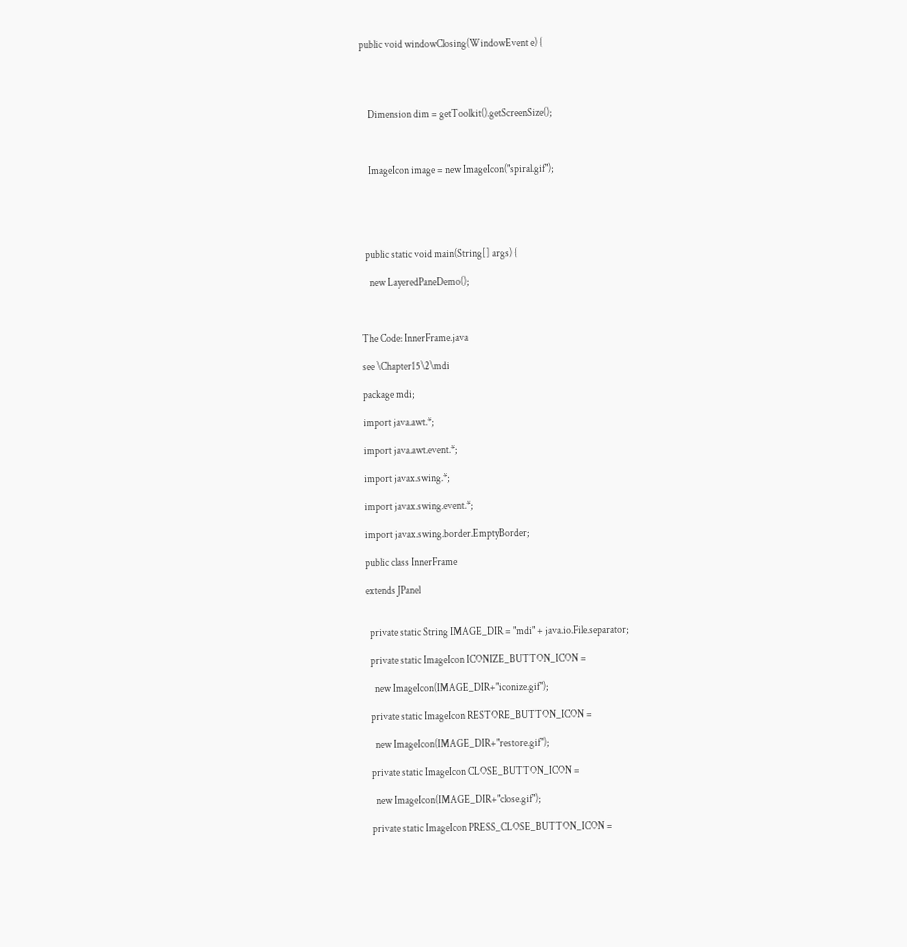public void windowClosing(WindowEvent e) {




    Dimension dim = getToolkit().getScreenSize();



    ImageIcon image = new ImageIcon("spiral.gif");





  public static void main(String[] args) {

    new LayeredPaneDemo();



The Code: InnerFrame.java

see \Chapter15\2\mdi

package mdi;

import java.awt.*;

import java.awt.event.*;

import javax.swing.*;

import javax.swing.event.*;

import javax.swing.border.EmptyBorder;

public class InnerFrame

extends JPanel


  private static String IMAGE_DIR = "mdi" + java.io.File.separator;

  private static ImageIcon ICONIZE_BUTTON_ICON =

    new ImageIcon(IMAGE_DIR+"iconize.gif");

  private static ImageIcon RESTORE_BUTTON_ICON =

    new ImageIcon(IMAGE_DIR+"restore.gif");

  private static ImageIcon CLOSE_BUTTON_ICON =

    new ImageIcon(IMAGE_DIR+"close.gif");

  private static ImageIcon PRESS_CLOSE_BUTTON_ICON =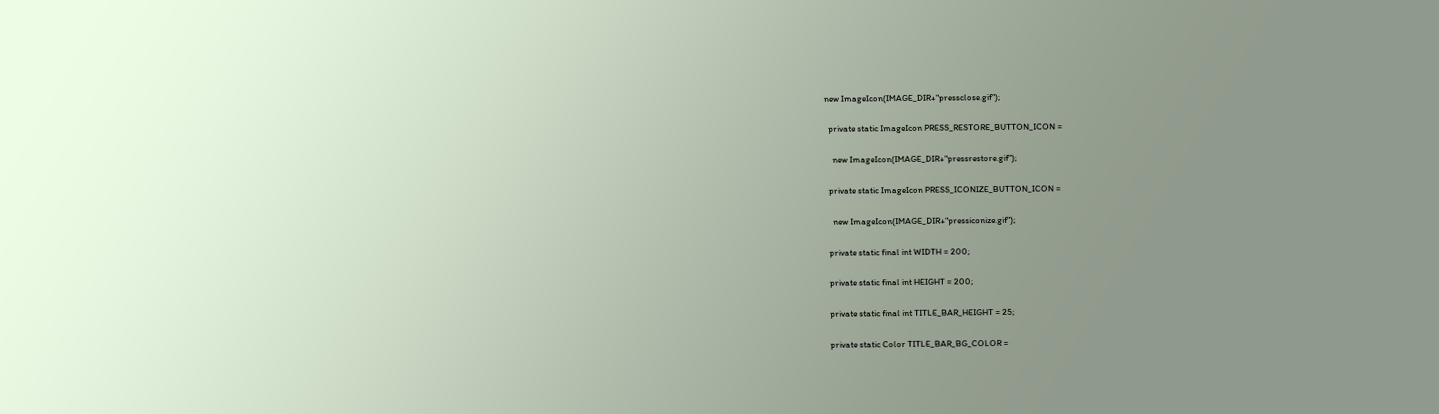new ImageIcon(IMAGE_DIR+"pressclose.gif");

  private static ImageIcon PRESS_RESTORE_BUTTON_ICON =

    new ImageIcon(IMAGE_DIR+"pressrestore.gif");

  private static ImageIcon PRESS_ICONIZE_BUTTON_ICON =

    new ImageIcon(IMAGE_DIR+"pressiconize.gif");

  private static final int WIDTH = 200;

  private static final int HEIGHT = 200;

  private static final int TITLE_BAR_HEIGHT = 25;

  private static Color TITLE_BAR_BG_COLOR =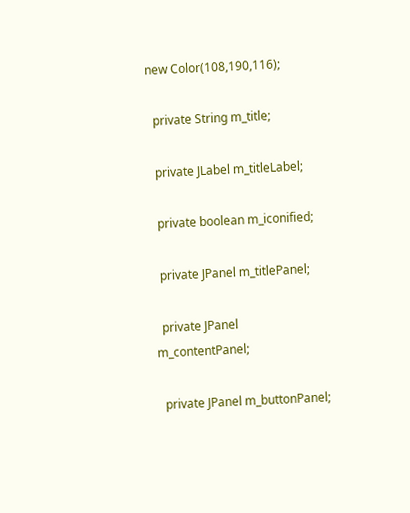new Color(108,190,116);

  private String m_title;

  private JLabel m_titleLabel;

  private boolean m_iconified;

  private JPanel m_titlePanel;

  private JPanel m_contentPanel;

  private JPanel m_buttonPanel;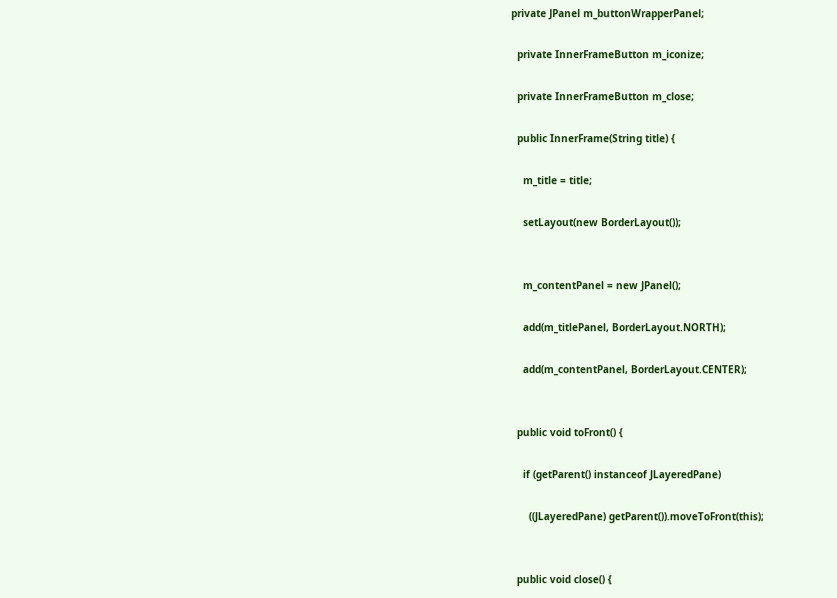private JPanel m_buttonWrapperPanel;

  private InnerFrameButton m_iconize;

  private InnerFrameButton m_close;

  public InnerFrame(String title) {

    m_title = title;

    setLayout(new BorderLayout());


    m_contentPanel = new JPanel();

    add(m_titlePanel, BorderLayout.NORTH);

    add(m_contentPanel, BorderLayout.CENTER);


  public void toFront() {

    if (getParent() instanceof JLayeredPane)

      ((JLayeredPane) getParent()).moveToFront(this);


  public void close() {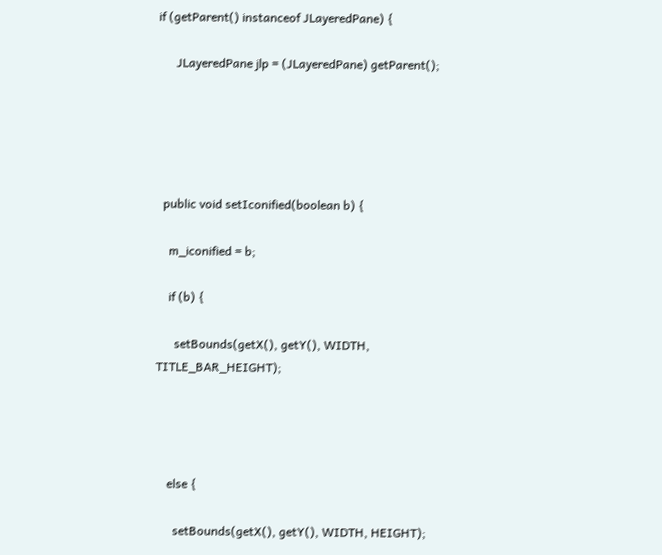if (getParent() instanceof JLayeredPane) {

      JLayeredPane jlp = (JLayeredPane) getParent();





  public void setIconified(boolean b) {

    m_iconified = b;

    if (b) {

      setBounds(getX(), getY(), WIDTH, TITLE_BAR_HEIGHT);




    else {

      setBounds(getX(), getY(), WIDTH, HEIGHT);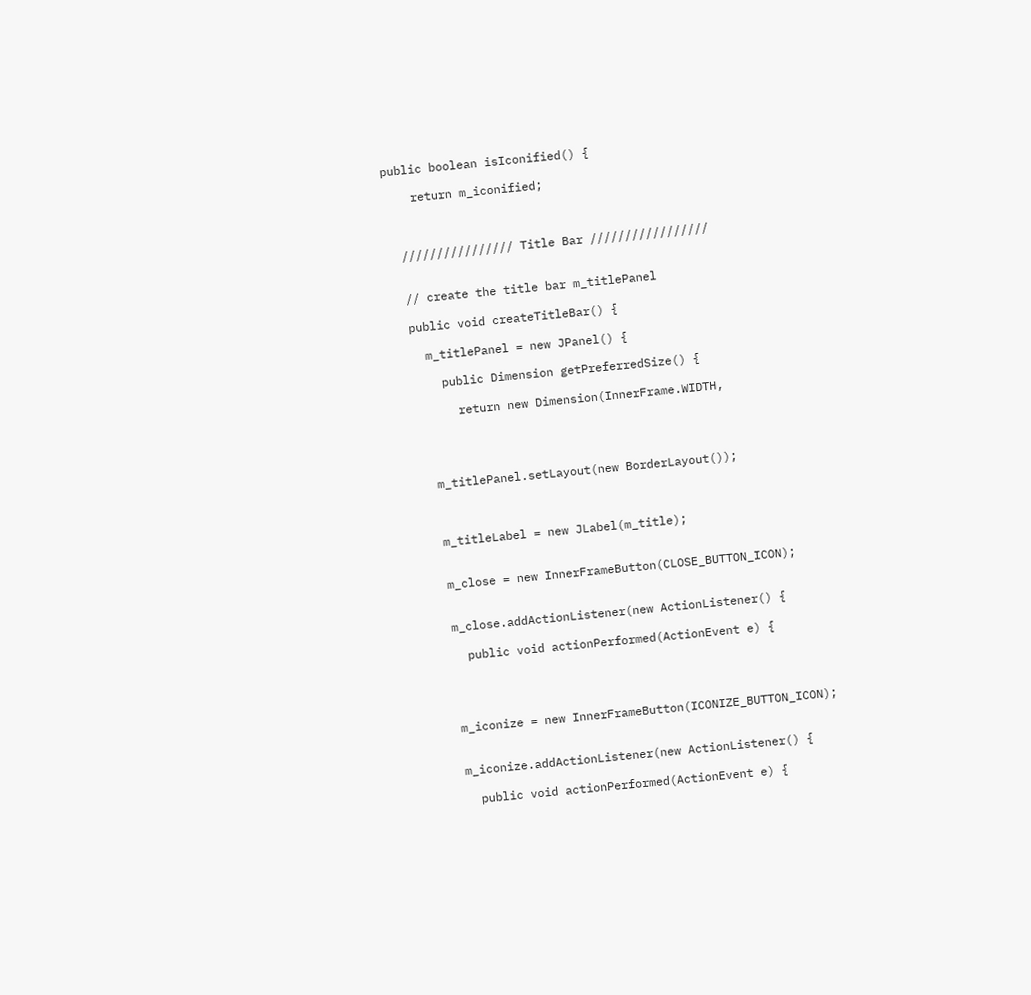public boolean isIconified() {

    return m_iconified;



  //////////////// Title Bar /////////////////


  // create the title bar m_titlePanel

  public void createTitleBar() {

    m_titlePanel = new JPanel() {

      public Dimension getPreferredSize() {

        return new Dimension(InnerFrame.WIDTH,




    m_titlePanel.setLayout(new BorderLayout());



    m_titleLabel = new JLabel(m_title);


    m_close = new InnerFrameButton(CLOSE_BUTTON_ICON);


    m_close.addActionListener(new ActionListener() {

      public void actionPerformed(ActionEvent e) {




    m_iconize = new InnerFrameButton(ICONIZE_BUTTON_ICON);


    m_iconize.addActionListener(new ActionListener() {

      public void actionPerformed(ActionEvent e) {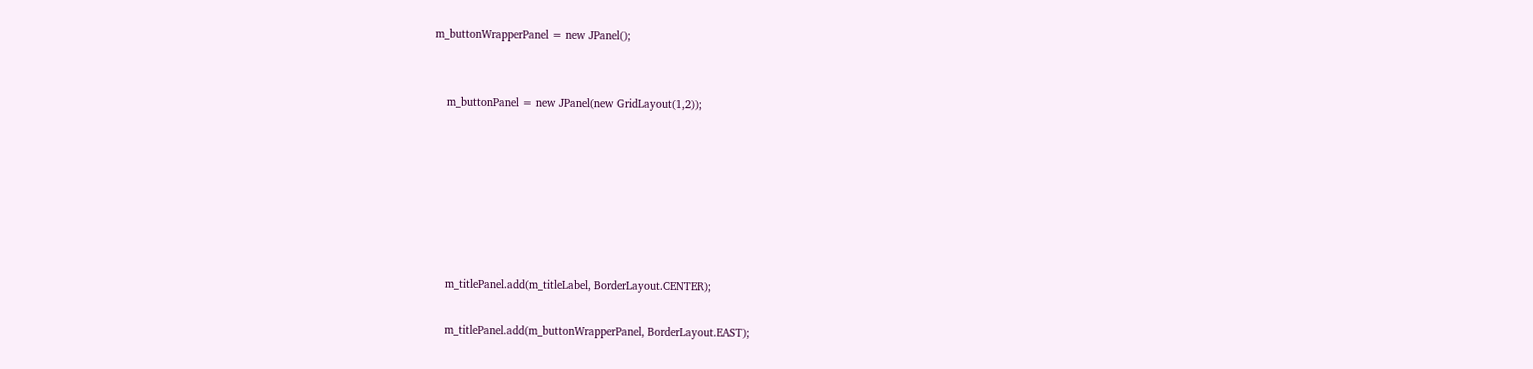m_buttonWrapperPanel = new JPanel();


    m_buttonPanel = new JPanel(new GridLayout(1,2));







    m_titlePanel.add(m_titleLabel, BorderLayout.CENTER);

    m_titlePanel.add(m_buttonWrapperPanel, BorderLayout.EAST);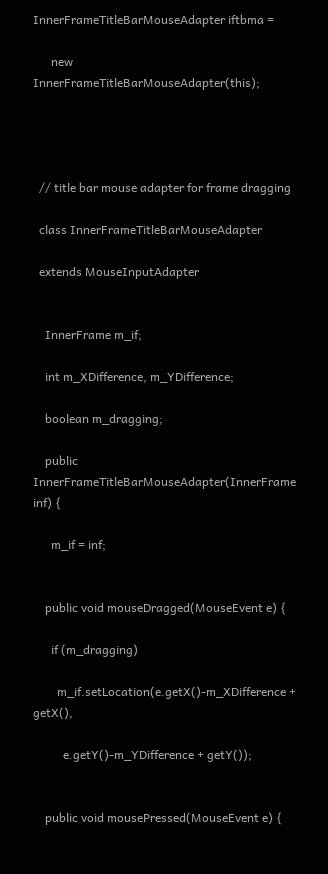InnerFrameTitleBarMouseAdapter iftbma =

      new InnerFrameTitleBarMouseAdapter(this);




  // title bar mouse adapter for frame dragging

  class InnerFrameTitleBarMouseAdapter

  extends MouseInputAdapter


    InnerFrame m_if;

    int m_XDifference, m_YDifference;

    boolean m_dragging;

    public InnerFrameTitleBarMouseAdapter(InnerFrame inf) {

      m_if = inf;


    public void mouseDragged(MouseEvent e) {

      if (m_dragging)

        m_if.setLocation(e.getX()-m_XDifference + getX(),

          e.getY()-m_YDifference + getY());


    public void mousePressed(MouseEvent e) {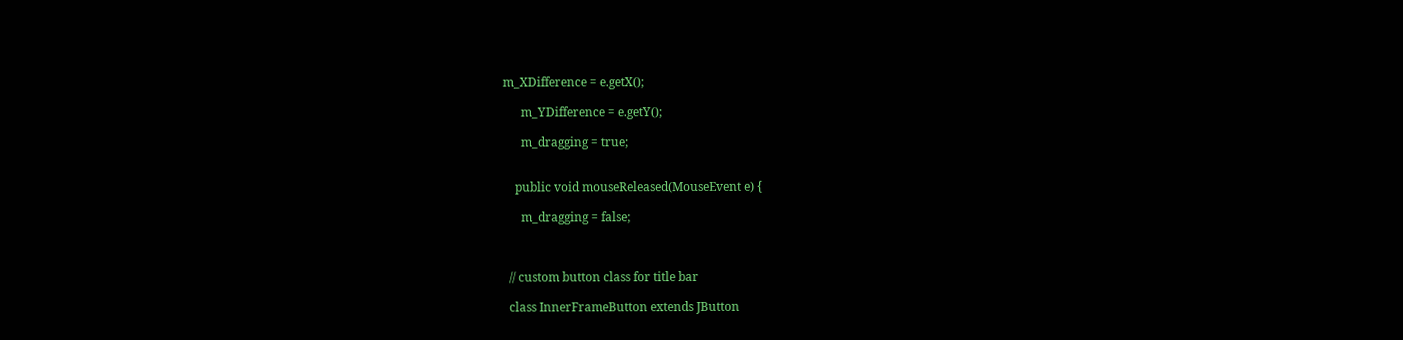m_XDifference = e.getX();

      m_YDifference = e.getY();

      m_dragging = true;


    public void mouseReleased(MouseEvent e) {

      m_dragging = false;



  // custom button class for title bar

  class InnerFrameButton extends JButton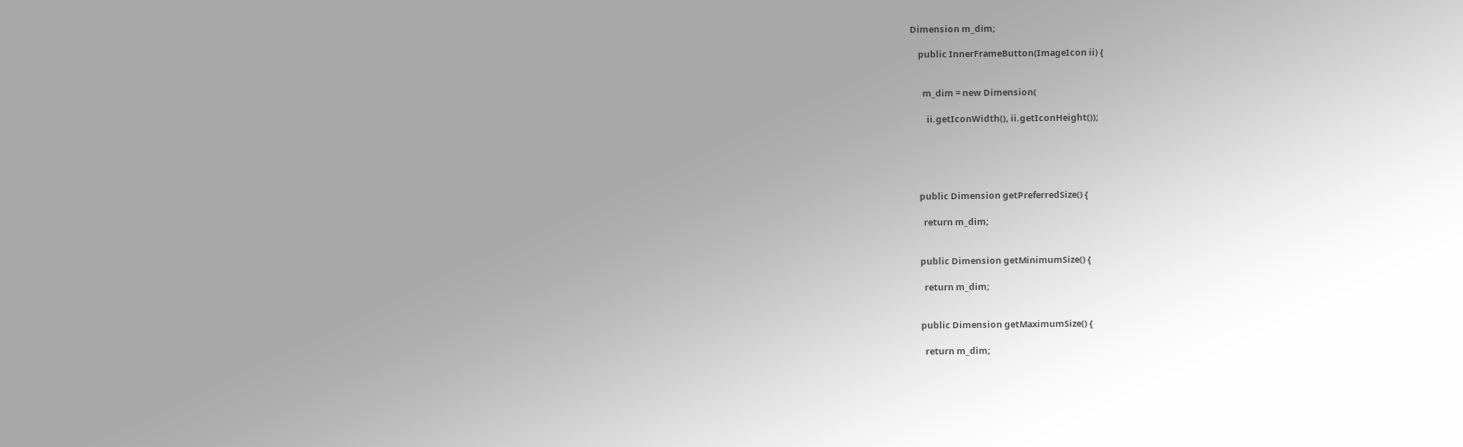Dimension m_dim;

    public InnerFrameButton(ImageIcon ii) {


      m_dim = new Dimension(

        ii.getIconWidth(), ii.getIconHeight());





    public Dimension getPreferredSize() {

      return m_dim;


    public Dimension getMinimumSize() {

      return m_dim;


    public Dimension getMaximumSize() {

      return m_dim;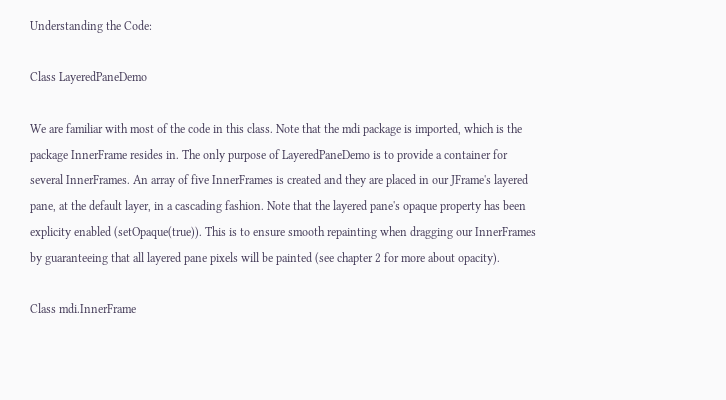Understanding the Code:

Class LayeredPaneDemo

We are familiar with most of the code in this class. Note that the mdi package is imported, which is the package InnerFrame resides in. The only purpose of LayeredPaneDemo is to provide a container for several InnerFrames. An array of five InnerFrames is created and they are placed in our JFrame's layered pane, at the default layer, in a cascading fashion. Note that the layered pane's opaque property has been explicity enabled (setOpaque(true)). This is to ensure smooth repainting when dragging our InnerFrames by guaranteeing that all layered pane pixels will be painted (see chapter 2 for more about opacity).

Class mdi.InnerFrame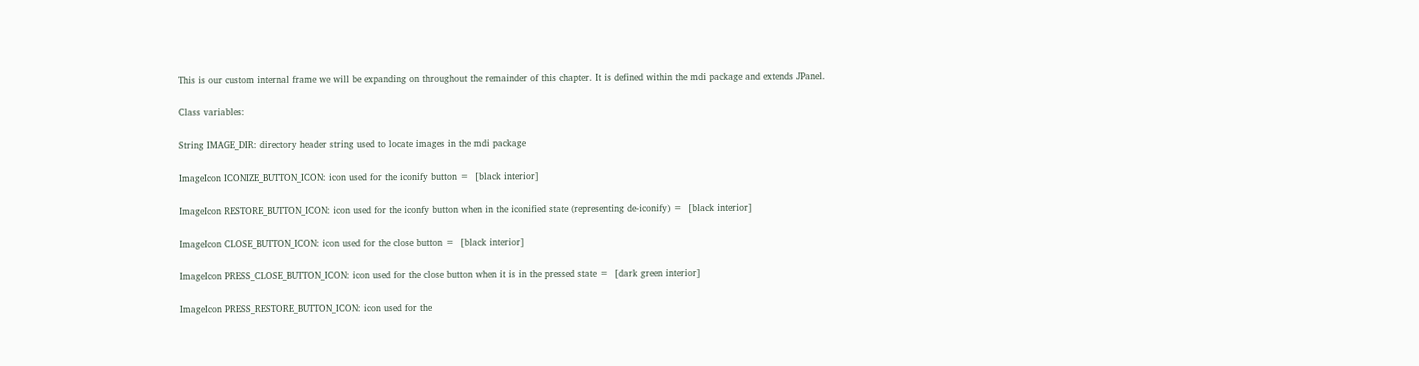This is our custom internal frame we will be expanding on throughout the remainder of this chapter. It is defined within the mdi package and extends JPanel.

Class variables:

String IMAGE_DIR: directory header string used to locate images in the mdi package

ImageIcon ICONIZE_BUTTON_ICON: icon used for the iconify button =  [black interior]

ImageIcon RESTORE_BUTTON_ICON: icon used for the iconfy button when in the iconified state (representing de-iconify) =  [black interior]

ImageIcon CLOSE_BUTTON_ICON: icon used for the close button =  [black interior]

ImageIcon PRESS_CLOSE_BUTTON_ICON: icon used for the close button when it is in the pressed state =  [dark green interior]

ImageIcon PRESS_RESTORE_BUTTON_ICON: icon used for the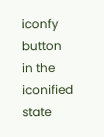iconfy button in the iconified state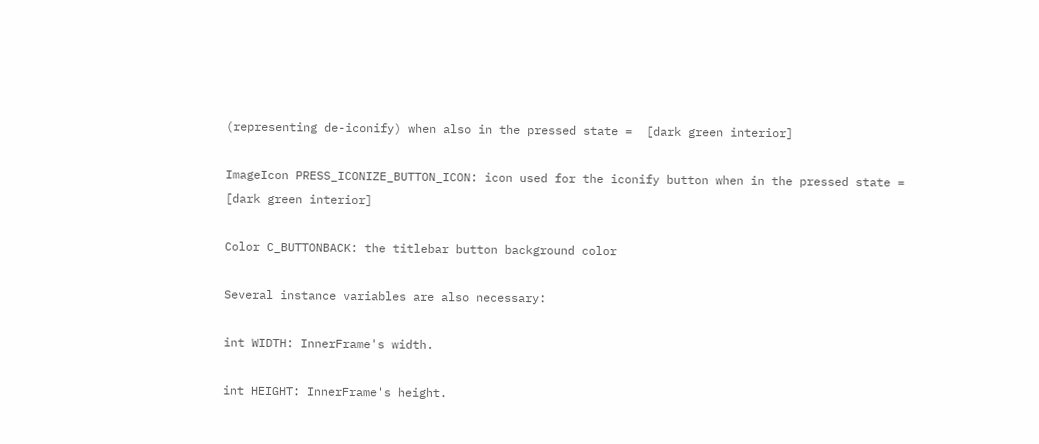(representing de-iconify) when also in the pressed state =  [dark green interior]

ImageIcon PRESS_ICONIZE_BUTTON_ICON: icon used for the iconify button when in the pressed state =  [dark green interior]

Color C_BUTTONBACK: the titlebar button background color

Several instance variables are also necessary:

int WIDTH: InnerFrame's width.

int HEIGHT: InnerFrame's height.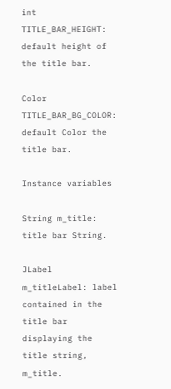int TITLE_BAR_HEIGHT: default height of the title bar.

Color TITLE_BAR_BG_COLOR: default Color the title bar.

Instance variables

String m_title: title bar String.

JLabel m_titleLabel: label contained in the title bar displaying the title string, m_title.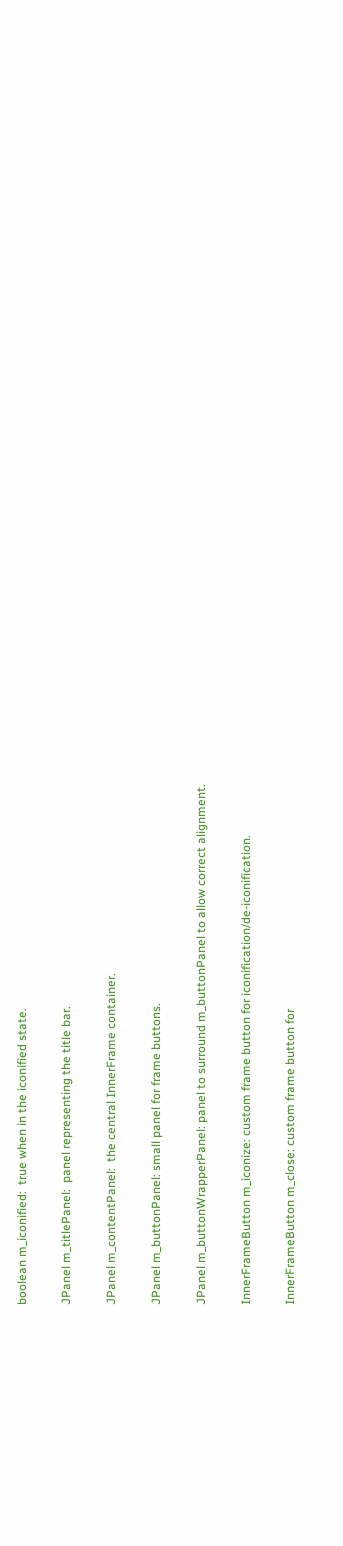boolean m_iconified:  true when in the iconified state.

JPanel m_titlePanel:  panel representing the title bar.

JPanel m_contentPanel:  the central InnerFrame container.

JPanel m_buttonPanel: small panel for frame buttons.

JPanel m_buttonWrapperPanel: panel to surround m_buttonPanel to allow correct alignment.

InnerFrameButton m_iconize: custom frame button for iconification/de-iconification.

InnerFrameButton m_close: custom frame button for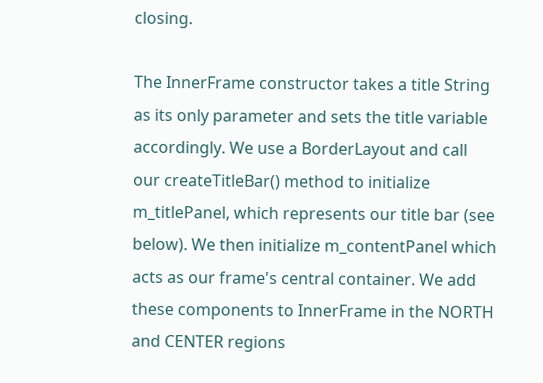closing.

The InnerFrame constructor takes a title String as its only parameter and sets the title variable accordingly. We use a BorderLayout and call our createTitleBar() method to initialize m_titlePanel, which represents our title bar (see below). We then initialize m_contentPanel which acts as our frame's central container. We add these components to InnerFrame in the NORTH and CENTER regions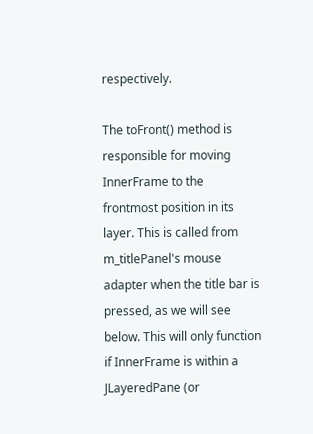respectively.

The toFront() method is responsible for moving InnerFrame to the frontmost position in its layer. This is called from m_titlePanel's mouse adapter when the title bar is pressed, as we will see below. This will only function if InnerFrame is within a JLayeredPane (or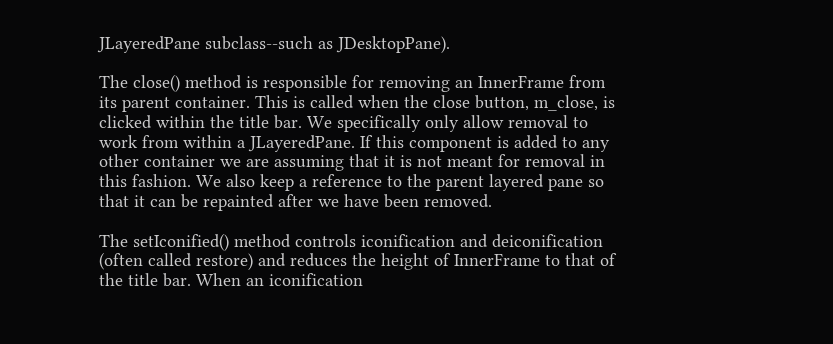JLayeredPane subclass--such as JDesktopPane).

The close() method is responsible for removing an InnerFrame from its parent container. This is called when the close button, m_close, is clicked within the title bar. We specifically only allow removal to work from within a JLayeredPane. If this component is added to any other container we are assuming that it is not meant for removal in this fashion. We also keep a reference to the parent layered pane so that it can be repainted after we have been removed.

The setIconified() method controls iconification and deiconification (often called restore) and reduces the height of InnerFrame to that of the title bar. When an iconification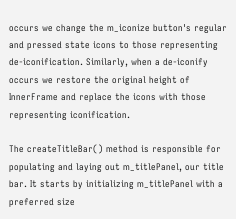occurs we change the m_iconize button's regular and pressed state icons to those representing de-iconification. Similarly, when a de-iconify occurs we restore the original height of InnerFrame and replace the icons with those representing iconification.

The createTitleBar() method is responsible for populating and laying out m_titlePanel, our title bar. It starts by initializing m_titlePanel with a preferred size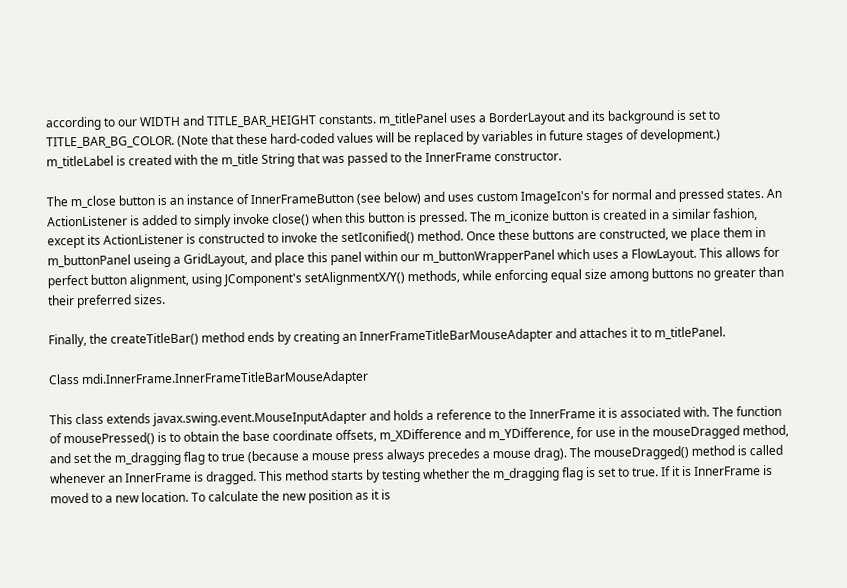according to our WIDTH and TITLE_BAR_HEIGHT constants. m_titlePanel uses a BorderLayout and its background is set to TITLE_BAR_BG_COLOR. (Note that these hard-coded values will be replaced by variables in future stages of development.) m_titleLabel is created with the m_title String that was passed to the InnerFrame constructor.

The m_close button is an instance of InnerFrameButton (see below) and uses custom ImageIcon's for normal and pressed states. An ActionListener is added to simply invoke close() when this button is pressed. The m_iconize button is created in a similar fashion, except its ActionListener is constructed to invoke the setIconified() method. Once these buttons are constructed, we place them in m_buttonPanel useing a GridLayout, and place this panel within our m_buttonWrapperPanel which uses a FlowLayout. This allows for perfect button alignment, using JComponent's setAlignmentX/Y() methods, while enforcing equal size among buttons no greater than their preferred sizes.

Finally, the createTitleBar() method ends by creating an InnerFrameTitleBarMouseAdapter and attaches it to m_titlePanel.

Class mdi.InnerFrame.InnerFrameTitleBarMouseAdapter

This class extends javax.swing.event.MouseInputAdapter and holds a reference to the InnerFrame it is associated with. The function of mousePressed() is to obtain the base coordinate offsets, m_XDifference and m_YDifference, for use in the mouseDragged method, and set the m_dragging flag to true (because a mouse press always precedes a mouse drag). The mouseDragged() method is called whenever an InnerFrame is dragged. This method starts by testing whether the m_dragging flag is set to true. If it is InnerFrame is moved to a new location. To calculate the new position as it is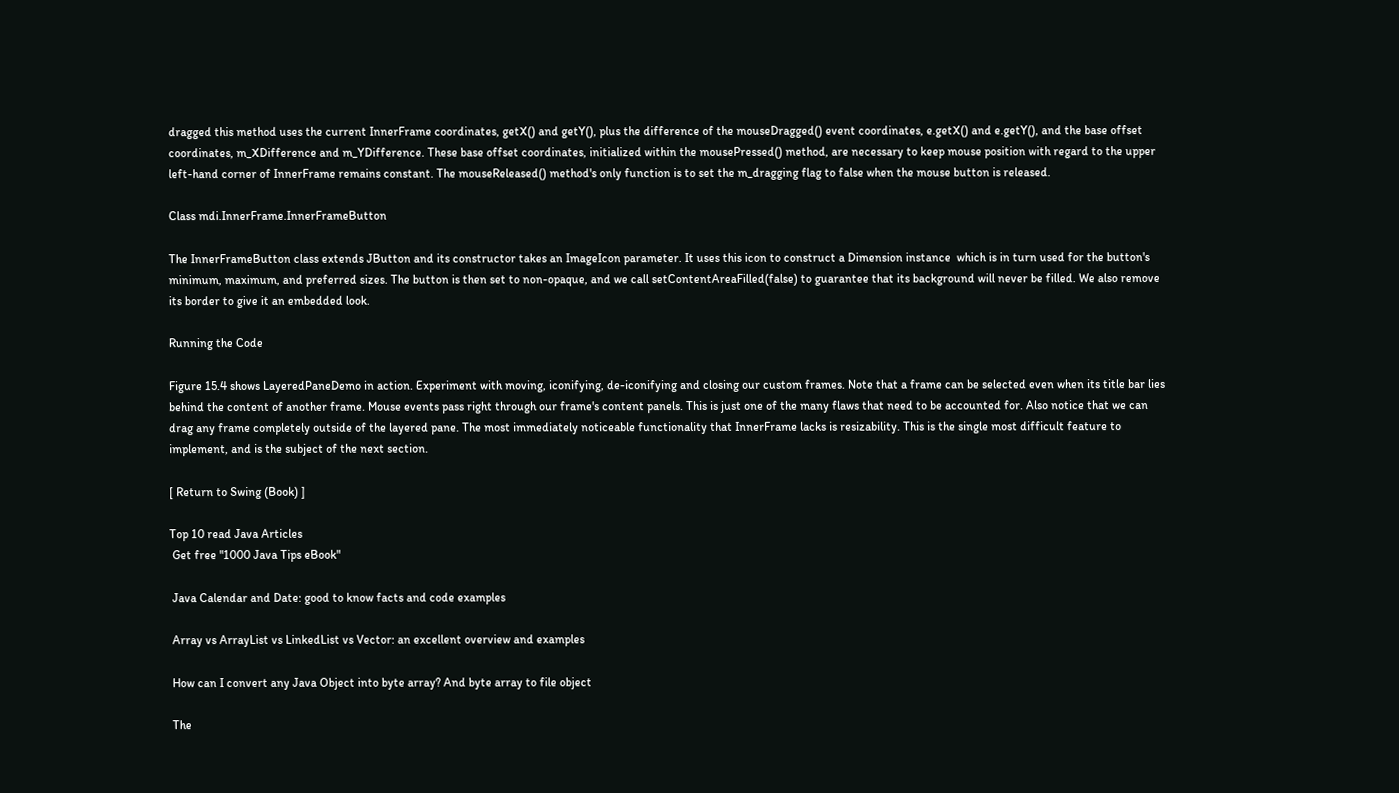dragged this method uses the current InnerFrame coordinates, getX() and getY(), plus the difference of the mouseDragged() event coordinates, e.getX() and e.getY(), and the base offset coordinates, m_XDifference and m_YDifference. These base offset coordinates, initialized within the mousePressed() method, are necessary to keep mouse position with regard to the upper left-hand corner of InnerFrame remains constant. The mouseReleased() method's only function is to set the m_dragging flag to false when the mouse button is released.

Class mdi.InnerFrame.InnerFrameButton

The InnerFrameButton class extends JButton and its constructor takes an ImageIcon parameter. It uses this icon to construct a Dimension instance  which is in turn used for the button's minimum, maximum, and preferred sizes. The button is then set to non-opaque, and we call setContentAreaFilled(false) to guarantee that its background will never be filled. We also remove its border to give it an embedded look.

Running the Code

Figure 15.4 shows LayeredPaneDemo in action. Experiment with moving, iconifying, de-iconifying and closing our custom frames. Note that a frame can be selected even when its title bar lies behind the content of another frame. Mouse events pass right through our frame's content panels. This is just one of the many flaws that need to be accounted for. Also notice that we can drag any frame completely outside of the layered pane. The most immediately noticeable functionality that InnerFrame lacks is resizability. This is the single most difficult feature to implement, and is the subject of the next section.

[ Return to Swing (Book) ]

Top 10 read Java Articles
 Get free "1000 Java Tips eBook"

 Java Calendar and Date: good to know facts and code examples

 Array vs ArrayList vs LinkedList vs Vector: an excellent overview and examples

 How can I convert any Java Object into byte array? And byte array to file object

 The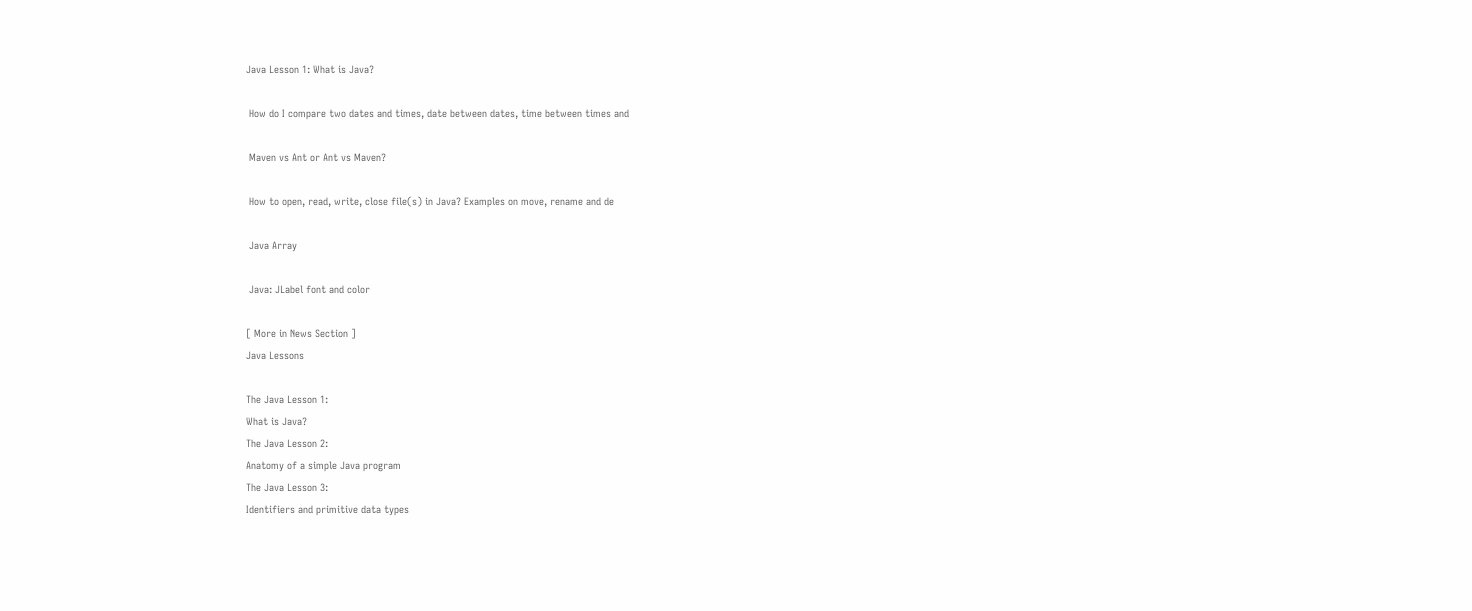Java Lesson 1: What is Java?

 How do I compare two dates and times, date between dates, time between times and

 Maven vs Ant or Ant vs Maven?

 How to open, read, write, close file(s) in Java? Examples on move, rename and de

 Java Array

 Java: JLabel font and color

[ More in News Section ]
Java Lessons

The Java Lesson 1:
What is Java?
The Java Lesson 2:
Anatomy of a simple Java program
The Java Lesson 3:
Identifiers and primitive data types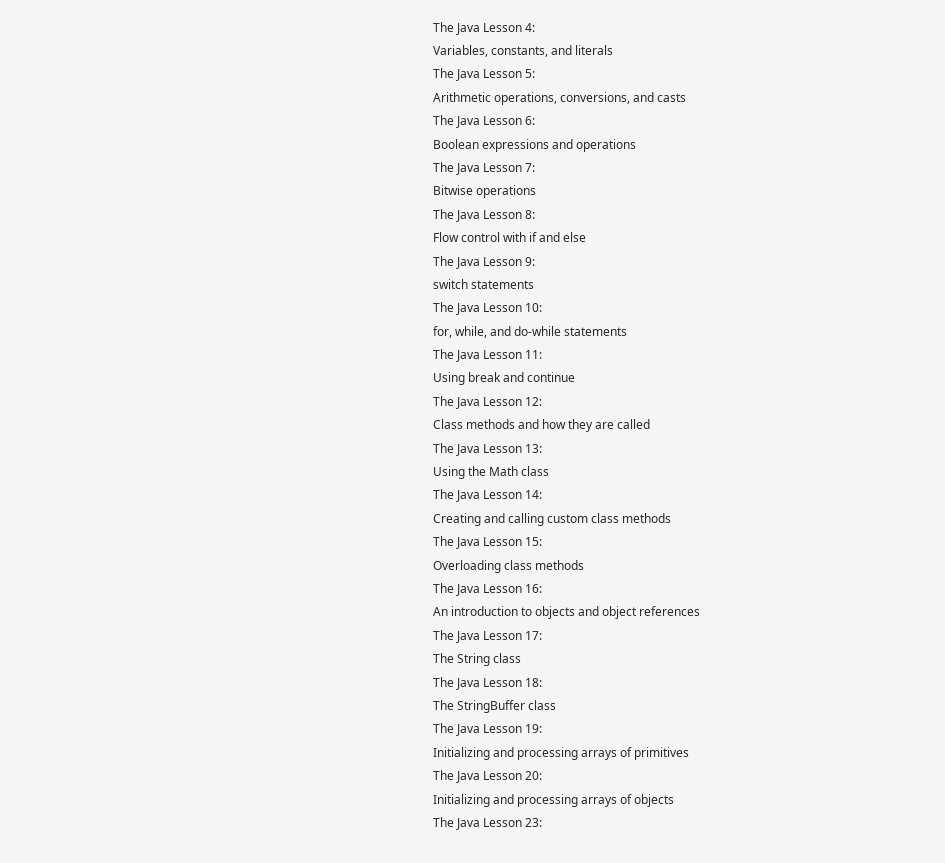The Java Lesson 4:
Variables, constants, and literals
The Java Lesson 5:
Arithmetic operations, conversions, and casts
The Java Lesson 6:
Boolean expressions and operations
The Java Lesson 7:
Bitwise operations
The Java Lesson 8:
Flow control with if and else
The Java Lesson 9:
switch statements
The Java Lesson 10:
for, while, and do-while statements
The Java Lesson 11:
Using break and continue
The Java Lesson 12:
Class methods and how they are called
The Java Lesson 13:
Using the Math class
The Java Lesson 14:
Creating and calling custom class methods
The Java Lesson 15:
Overloading class methods
The Java Lesson 16:
An introduction to objects and object references
The Java Lesson 17:
The String class
The Java Lesson 18:
The StringBuffer class
The Java Lesson 19:
Initializing and processing arrays of primitives
The Java Lesson 20:
Initializing and processing arrays of objects
The Java Lesson 23: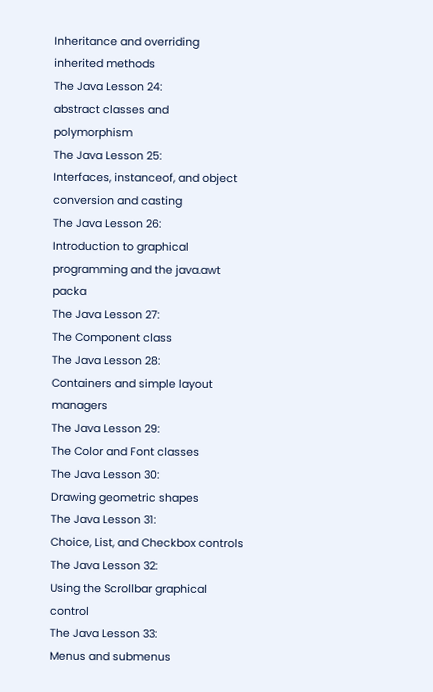Inheritance and overriding inherited methods
The Java Lesson 24:
abstract classes and polymorphism
The Java Lesson 25:
Interfaces, instanceof, and object conversion and casting
The Java Lesson 26:
Introduction to graphical programming and the java.awt packa
The Java Lesson 27:
The Component class
The Java Lesson 28:
Containers and simple layout managers
The Java Lesson 29:
The Color and Font classes
The Java Lesson 30:
Drawing geometric shapes
The Java Lesson 31:
Choice, List, and Checkbox controls
The Java Lesson 32:
Using the Scrollbar graphical control
The Java Lesson 33:
Menus and submenus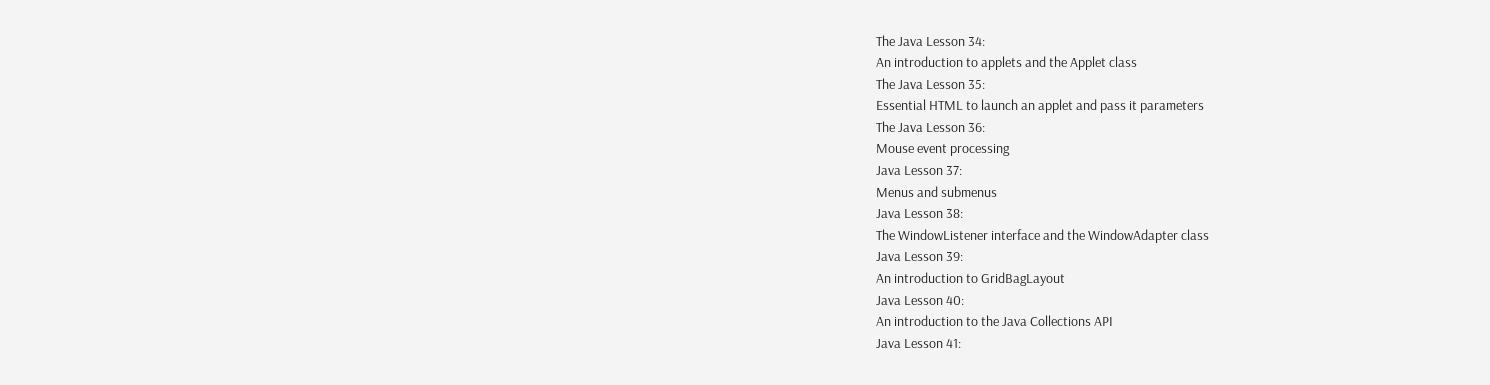The Java Lesson 34:
An introduction to applets and the Applet class
The Java Lesson 35:
Essential HTML to launch an applet and pass it parameters
The Java Lesson 36:
Mouse event processing
Java Lesson 37:
Menus and submenus
Java Lesson 38:
The WindowListener interface and the WindowAdapter class
Java Lesson 39:
An introduction to GridBagLayout
Java Lesson 40:
An introduction to the Java Collections API
Java Lesson 41: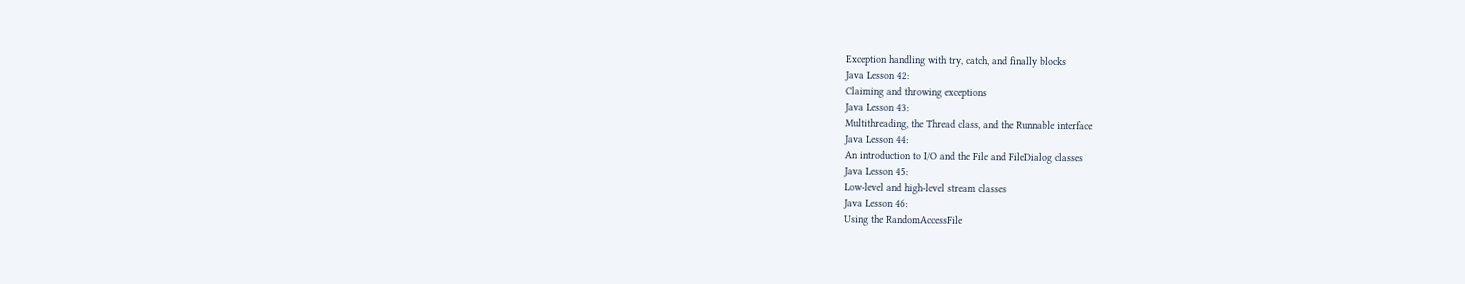Exception handling with try, catch, and finally blocks
Java Lesson 42:
Claiming and throwing exceptions
Java Lesson 43:
Multithreading, the Thread class, and the Runnable interface
Java Lesson 44:
An introduction to I/O and the File and FileDialog classes
Java Lesson 45:
Low-level and high-level stream classes
Java Lesson 46:
Using the RandomAccessFile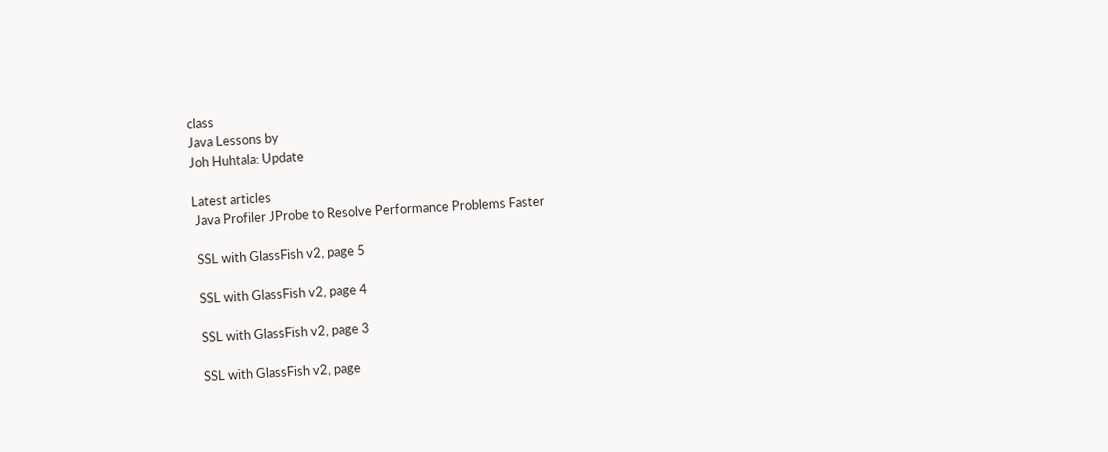class
Java Lessons by
Joh Huhtala: Update

Latest articles
 Java Profiler JProbe to Resolve Performance Problems Faster

 SSL with GlassFish v2, page 5

 SSL with GlassFish v2, page 4

 SSL with GlassFish v2, page 3

 SSL with GlassFish v2, page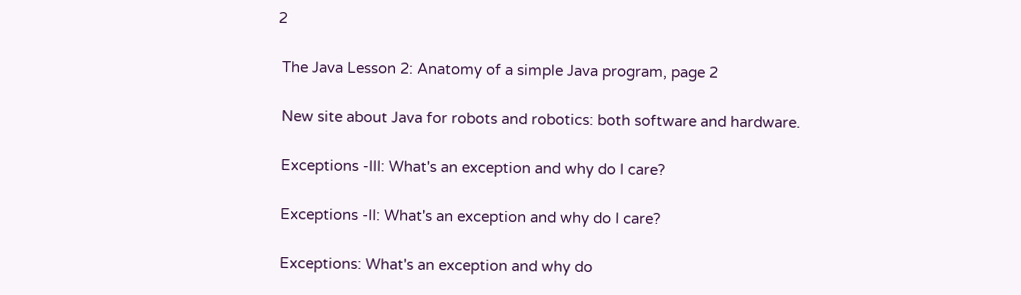2

 The Java Lesson 2: Anatomy of a simple Java program, page 2

 New site about Java for robots and robotics: both software and hardware.

 Exceptions -III: What's an exception and why do I care?

 Exceptions -II: What's an exception and why do I care?

 Exceptions: What's an exception and why do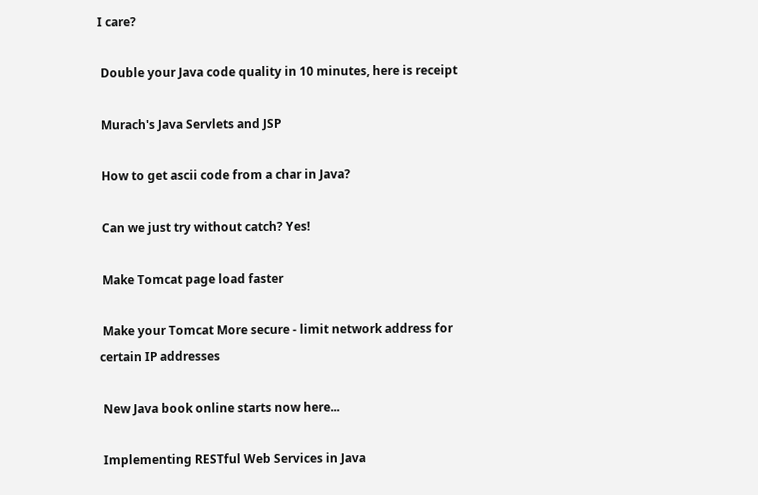I care?

 Double your Java code quality in 10 minutes, here is receipt

 Murach's Java Servlets and JSP

 How to get ascii code from a char in Java?

 Can we just try without catch? Yes!

 Make Tomcat page load faster

 Make your Tomcat More secure - limit network address for certain IP addresses

 New Java book online starts now here...

 Implementing RESTful Web Services in Java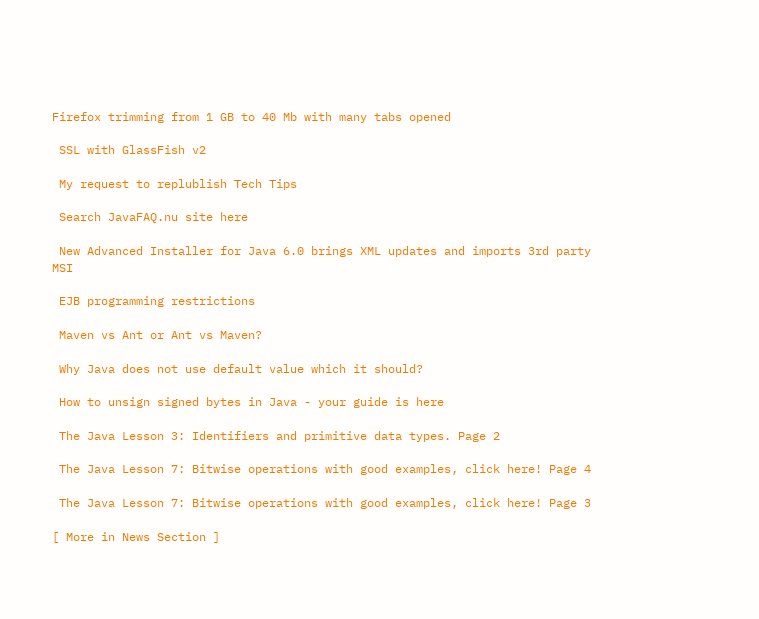Firefox trimming from 1 GB to 40 Mb with many tabs opened

 SSL with GlassFish v2

 My request to replublish Tech Tips

 Search JavaFAQ.nu site here

 New Advanced Installer for Java 6.0 brings XML updates and imports 3rd party MSI

 EJB programming restrictions

 Maven vs Ant or Ant vs Maven?

 Why Java does not use default value which it should?

 How to unsign signed bytes in Java - your guide is here

 The Java Lesson 3: Identifiers and primitive data types. Page 2

 The Java Lesson 7: Bitwise operations with good examples, click here! Page 4

 The Java Lesson 7: Bitwise operations with good examples, click here! Page 3

[ More in News Section ]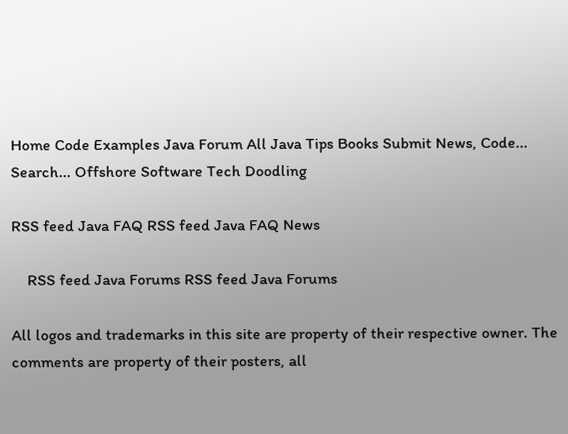Home Code Examples Java Forum All Java Tips Books Submit News, Code... Search... Offshore Software Tech Doodling

RSS feed Java FAQ RSS feed Java FAQ News

    RSS feed Java Forums RSS feed Java Forums

All logos and trademarks in this site are property of their respective owner. The comments are property of their posters, all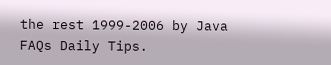the rest 1999-2006 by Java FAQs Daily Tips.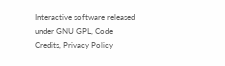Interactive software released under GNU GPL, Code Credits, Privacy Policy